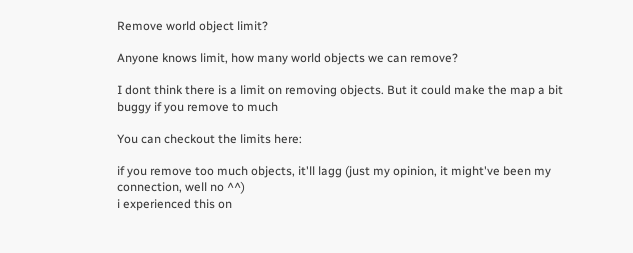Remove world object limit?

Anyone knows limit, how many world objects we can remove?

I dont think there is a limit on removing objects. But it could make the map a bit buggy if you remove to much

You can checkout the limits here:

if you remove too much objects, it'll lagg (just my opinion, it might've been my connection, well no ^^)
i experienced this on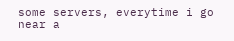some servers, everytime i go near a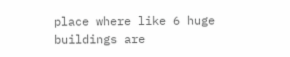place where like 6 huge buildings are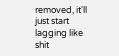removed, it'll just start lagging like shit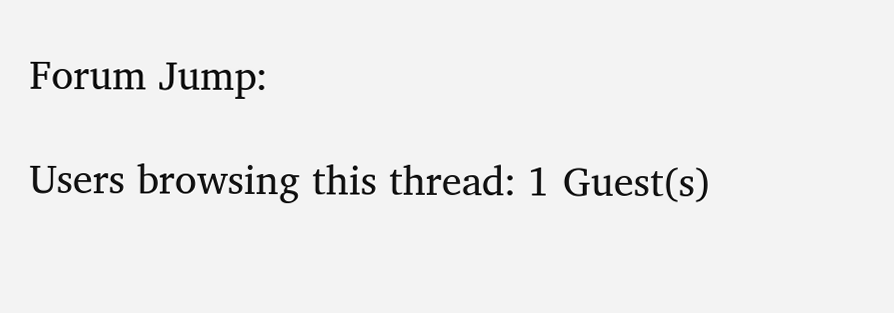Forum Jump:

Users browsing this thread: 1 Guest(s)